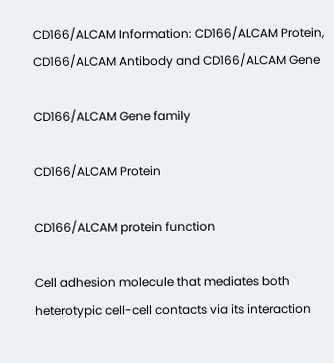CD166/ALCAM Information: CD166/ALCAM Protein, CD166/ALCAM Antibody and CD166/ALCAM Gene

CD166/ALCAM Gene family

CD166/ALCAM Protein

CD166/ALCAM protein function

Cell adhesion molecule that mediates both heterotypic cell-cell contacts via its interaction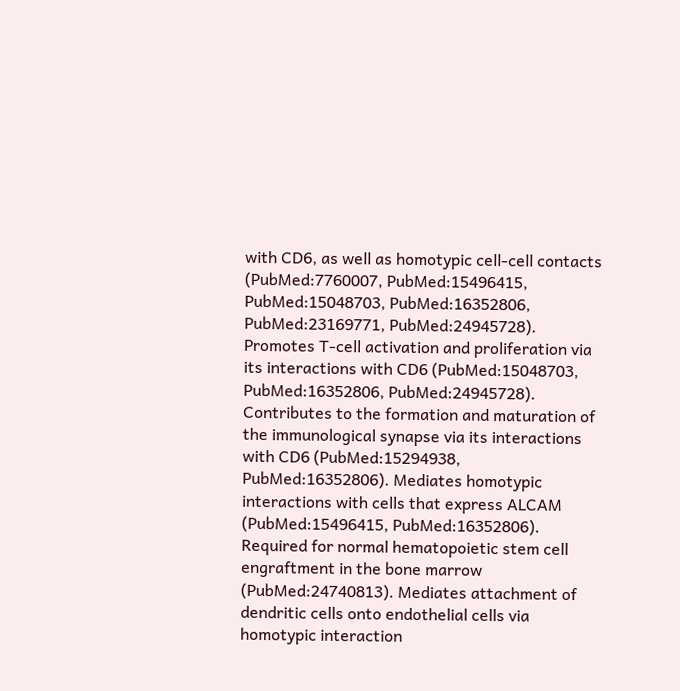with CD6, as well as homotypic cell-cell contacts (PubMed:7760007, PubMed:15496415, PubMed:15048703, PubMed:16352806, PubMed:23169771, PubMed:24945728). Promotes T-cell activation and proliferation via its interactions with CD6 (PubMed:15048703, PubMed:16352806, PubMed:24945728). Contributes to the formation and maturation of the immunological synapse via its interactions with CD6 (PubMed:15294938, PubMed:16352806). Mediates homotypic interactions with cells that express ALCAM (PubMed:15496415, PubMed:16352806). Required for normal hematopoietic stem cell engraftment in the bone marrow (PubMed:24740813). Mediates attachment of dendritic cells onto endothelial cells via homotypic interaction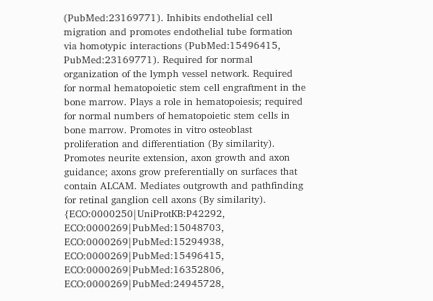(PubMed:23169771). Inhibits endothelial cell migration and promotes endothelial tube formation via homotypic interactions (PubMed:15496415, PubMed:23169771). Required for normal organization of the lymph vessel network. Required for normal hematopoietic stem cell engraftment in the bone marrow. Plays a role in hematopoiesis; required for normal numbers of hematopoietic stem cells in bone marrow. Promotes in vitro osteoblast proliferation and differentiation (By similarity). Promotes neurite extension, axon growth and axon guidance; axons grow preferentially on surfaces that contain ALCAM. Mediates outgrowth and pathfinding for retinal ganglion cell axons (By similarity). {ECO:0000250|UniProtKB:P42292, ECO:0000269|PubMed:15048703, ECO:0000269|PubMed:15294938, ECO:0000269|PubMed:15496415, ECO:0000269|PubMed:16352806, ECO:0000269|PubMed:24945728,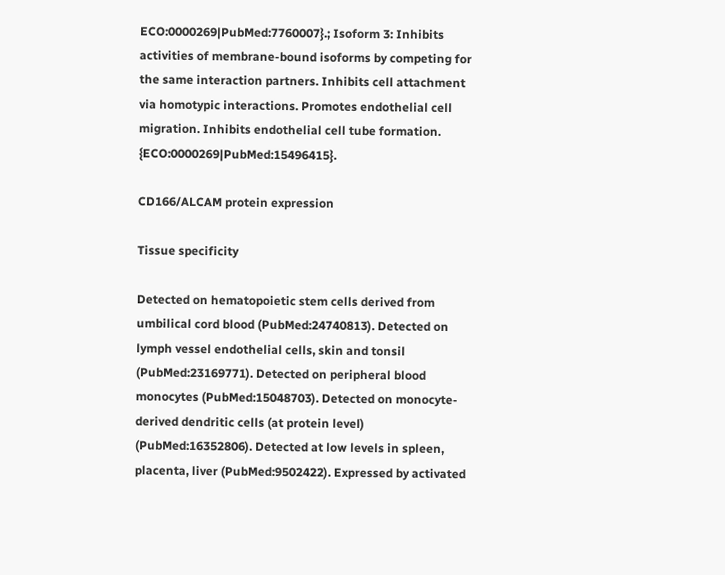ECO:0000269|PubMed:7760007}.; Isoform 3: Inhibits activities of membrane-bound isoforms by competing for the same interaction partners. Inhibits cell attachment via homotypic interactions. Promotes endothelial cell migration. Inhibits endothelial cell tube formation. {ECO:0000269|PubMed:15496415}.

CD166/ALCAM protein expression

Tissue specificity

Detected on hematopoietic stem cells derived from umbilical cord blood (PubMed:24740813). Detected on lymph vessel endothelial cells, skin and tonsil (PubMed:23169771). Detected on peripheral blood monocytes (PubMed:15048703). Detected on monocyte-derived dendritic cells (at protein level) (PubMed:16352806). Detected at low levels in spleen, placenta, liver (PubMed:9502422). Expressed by activated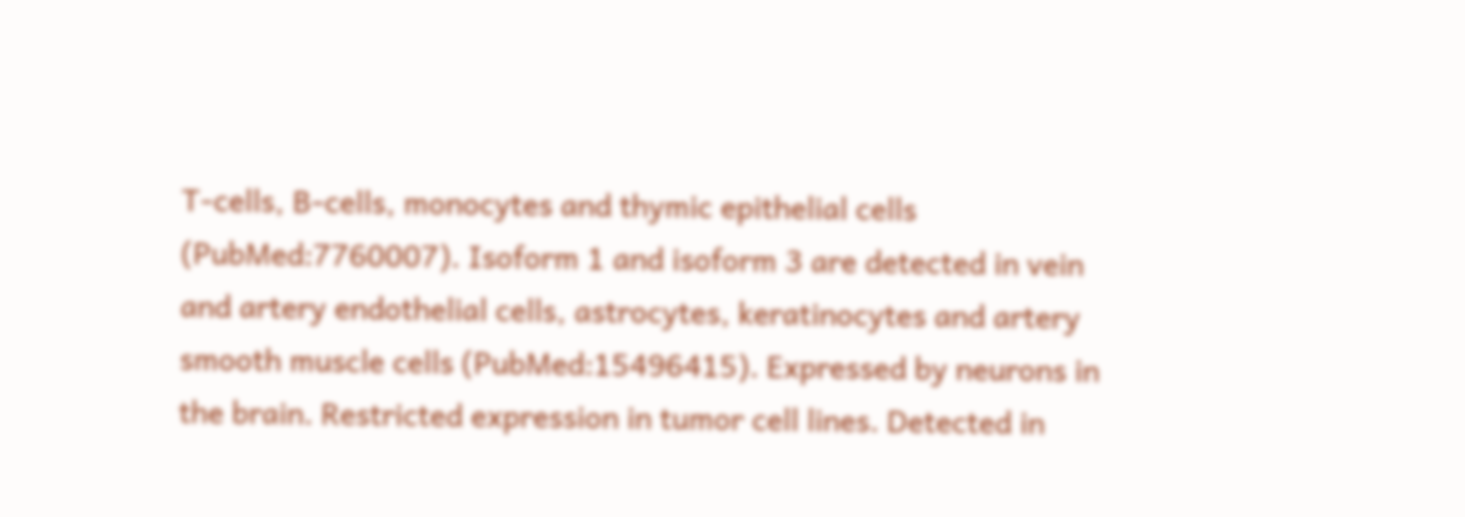T-cells, B-cells, monocytes and thymic epithelial cells (PubMed:7760007). Isoform 1 and isoform 3 are detected in vein and artery endothelial cells, astrocytes, keratinocytes and artery smooth muscle cells (PubMed:15496415). Expressed by neurons in the brain. Restricted expression in tumor cell lines. Detected in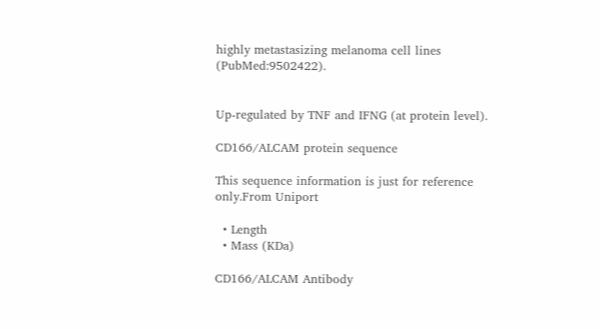highly metastasizing melanoma cell lines (PubMed:9502422).


Up-regulated by TNF and IFNG (at protein level).

CD166/ALCAM protein sequence

This sequence information is just for reference only.From Uniport

  • Length
  • Mass (KDa)

CD166/ALCAM Antibody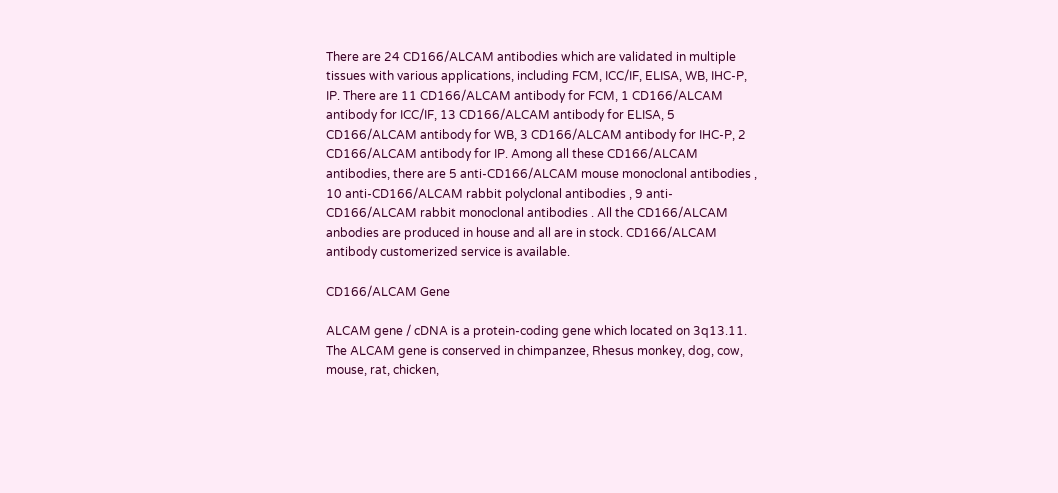There are 24 CD166/ALCAM antibodies which are validated in multiple tissues with various applications, including FCM, ICC/IF, ELISA, WB, IHC-P, IP. There are 11 CD166/ALCAM antibody for FCM, 1 CD166/ALCAM antibody for ICC/IF, 13 CD166/ALCAM antibody for ELISA, 5 CD166/ALCAM antibody for WB, 3 CD166/ALCAM antibody for IHC-P, 2 CD166/ALCAM antibody for IP. Among all these CD166/ALCAM antibodies, there are 5 anti-CD166/ALCAM mouse monoclonal antibodies , 10 anti-CD166/ALCAM rabbit polyclonal antibodies , 9 anti-CD166/ALCAM rabbit monoclonal antibodies . All the CD166/ALCAM anbodies are produced in house and all are in stock. CD166/ALCAM antibody customerized service is available.

CD166/ALCAM Gene

ALCAM gene / cDNA is a protein-coding gene which located on 3q13.11. The ALCAM gene is conserved in chimpanzee, Rhesus monkey, dog, cow, mouse, rat, chicken,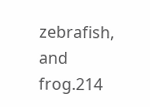zebrafish, and frog.214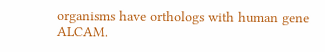organisms have orthologs with human gene ALCAM.